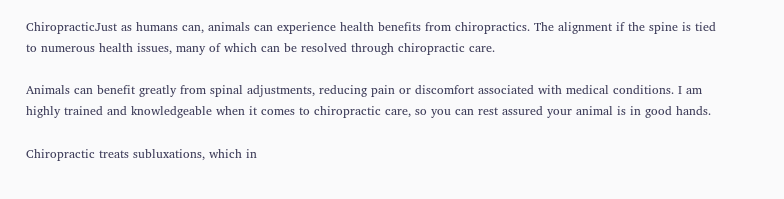ChiropracticJust as humans can, animals can experience health benefits from chiropractics. The alignment if the spine is tied to numerous health issues, many of which can be resolved through chiropractic care.

Animals can benefit greatly from spinal adjustments, reducing pain or discomfort associated with medical conditions. I am highly trained and knowledgeable when it comes to chiropractic care, so you can rest assured your animal is in good hands.

Chiropractic treats subluxations, which in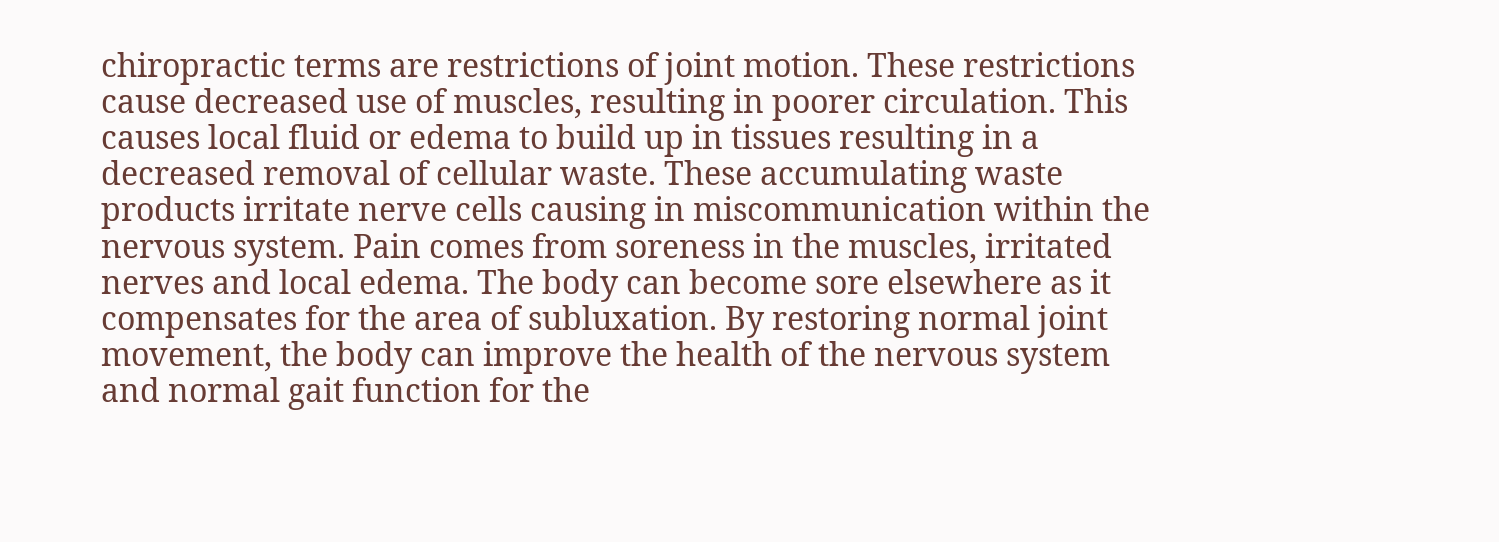chiropractic terms are restrictions of joint motion. These restrictions cause decreased use of muscles, resulting in poorer circulation. This causes local fluid or edema to build up in tissues resulting in a decreased removal of cellular waste. These accumulating waste products irritate nerve cells causing in miscommunication within the nervous system. Pain comes from soreness in the muscles, irritated nerves and local edema. The body can become sore elsewhere as it compensates for the area of subluxation. By restoring normal joint movement, the body can improve the health of the nervous system and normal gait function for the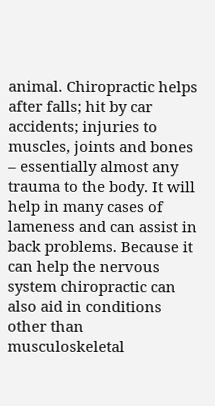animal. Chiropractic helps after falls; hit by car accidents; injuries to muscles, joints and bones – essentially almost any trauma to the body. It will help in many cases of lameness and can assist in back problems. Because it can help the nervous system chiropractic can also aid in conditions other than musculoskeletal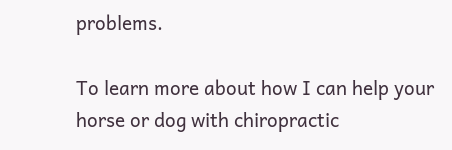problems.

To learn more about how I can help your horse or dog with chiropractic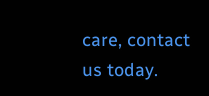care, contact us today.